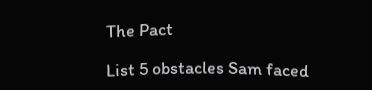The Pact

List 5 obstacles Sam faced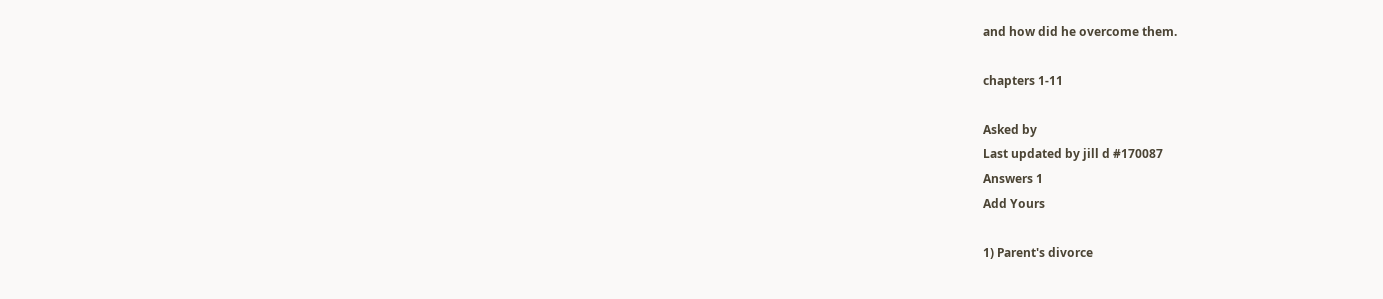and how did he overcome them.

chapters 1-11

Asked by
Last updated by jill d #170087
Answers 1
Add Yours

1) Parent's divorce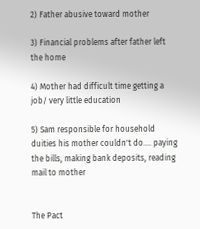2) Father abusive toward mother

3) Financial problems after father left the home

4) Mother had difficult time getting a job/ very little education

5) Sam responsible for household duities his mother couldn't do.... paying the bills, making bank deposits, reading mail to mother


The Pact